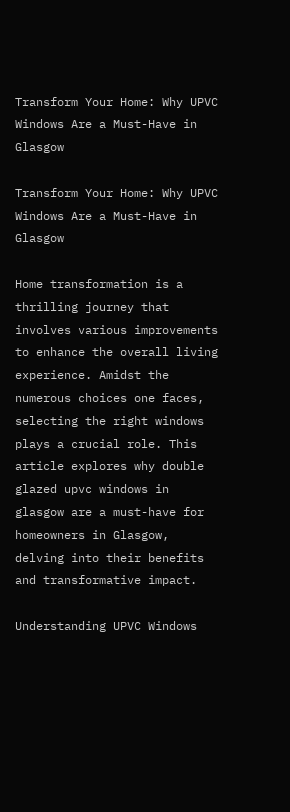Transform Your Home: Why UPVC Windows Are a Must-Have in Glasgow

Transform Your Home: Why UPVC Windows Are a Must-Have in Glasgow

Home transformation is a thrilling journey that involves various improvements to enhance the overall living experience. Amidst the numerous choices one faces, selecting the right windows plays a crucial role. This article explores why double glazed upvc windows in glasgow are a must-have for homeowners in Glasgow, delving into their benefits and transformative impact.

Understanding UPVC Windows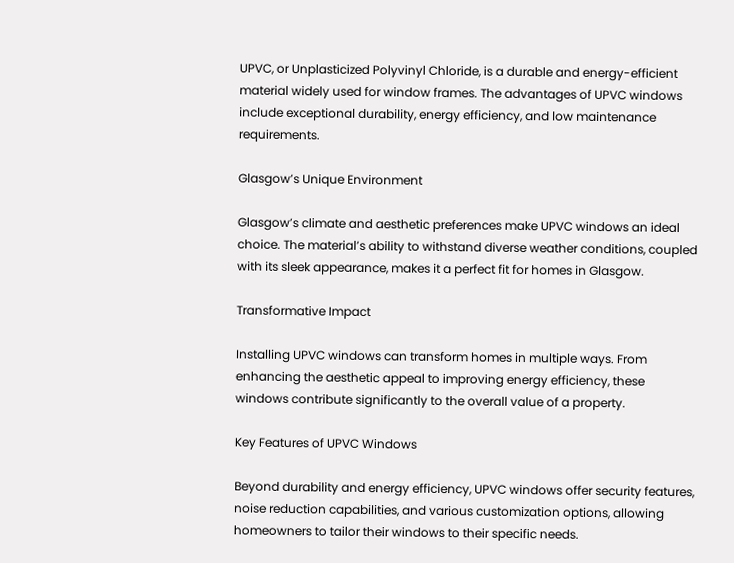UPVC, or Unplasticized Polyvinyl Chloride, is a durable and energy-efficient material widely used for window frames. The advantages of UPVC windows include exceptional durability, energy efficiency, and low maintenance requirements.

Glasgow’s Unique Environment

Glasgow’s climate and aesthetic preferences make UPVC windows an ideal choice. The material’s ability to withstand diverse weather conditions, coupled with its sleek appearance, makes it a perfect fit for homes in Glasgow.

Transformative Impact

Installing UPVC windows can transform homes in multiple ways. From enhancing the aesthetic appeal to improving energy efficiency, these windows contribute significantly to the overall value of a property.

Key Features of UPVC Windows

Beyond durability and energy efficiency, UPVC windows offer security features, noise reduction capabilities, and various customization options, allowing homeowners to tailor their windows to their specific needs.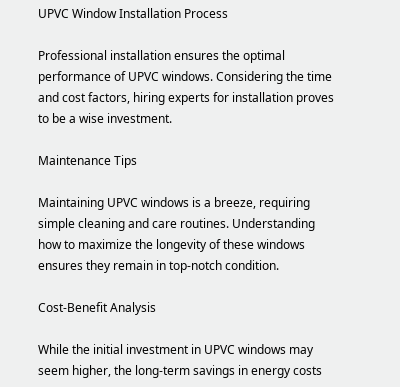UPVC Window Installation Process

Professional installation ensures the optimal performance of UPVC windows. Considering the time and cost factors, hiring experts for installation proves to be a wise investment.

Maintenance Tips

Maintaining UPVC windows is a breeze, requiring simple cleaning and care routines. Understanding how to maximize the longevity of these windows ensures they remain in top-notch condition.

Cost-Benefit Analysis

While the initial investment in UPVC windows may seem higher, the long-term savings in energy costs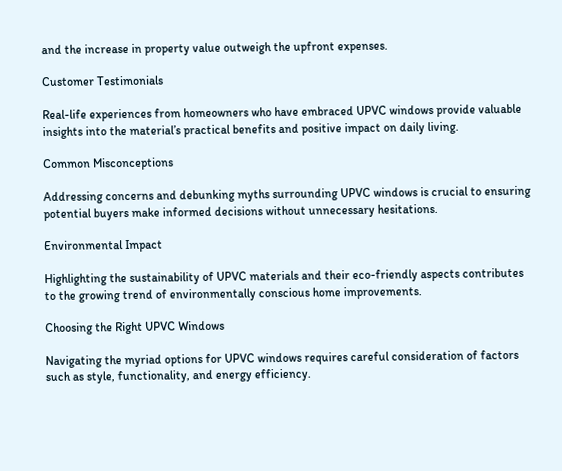and the increase in property value outweigh the upfront expenses.

Customer Testimonials

Real-life experiences from homeowners who have embraced UPVC windows provide valuable insights into the material’s practical benefits and positive impact on daily living.

Common Misconceptions

Addressing concerns and debunking myths surrounding UPVC windows is crucial to ensuring potential buyers make informed decisions without unnecessary hesitations.

Environmental Impact

Highlighting the sustainability of UPVC materials and their eco-friendly aspects contributes to the growing trend of environmentally conscious home improvements.

Choosing the Right UPVC Windows

Navigating the myriad options for UPVC windows requires careful consideration of factors such as style, functionality, and energy efficiency.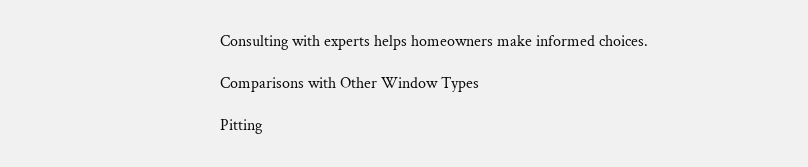Consulting with experts helps homeowners make informed choices.

Comparisons with Other Window Types

Pitting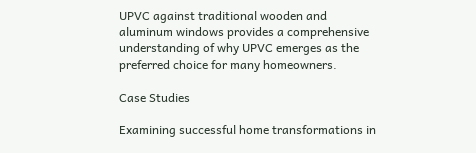UPVC against traditional wooden and aluminum windows provides a comprehensive understanding of why UPVC emerges as the preferred choice for many homeowners.

Case Studies

Examining successful home transformations in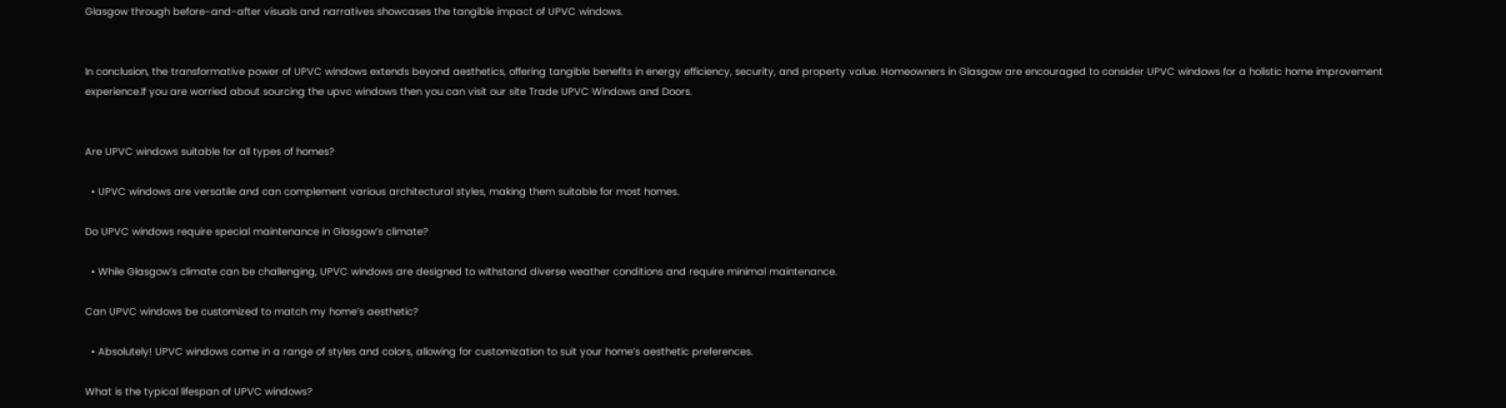Glasgow through before-and-after visuals and narratives showcases the tangible impact of UPVC windows.


In conclusion, the transformative power of UPVC windows extends beyond aesthetics, offering tangible benefits in energy efficiency, security, and property value. Homeowners in Glasgow are encouraged to consider UPVC windows for a holistic home improvement experience.If you are worried about sourcing the upvc windows then you can visit our site Trade UPVC Windows and Doors.


Are UPVC windows suitable for all types of homes?

  • UPVC windows are versatile and can complement various architectural styles, making them suitable for most homes.

Do UPVC windows require special maintenance in Glasgow’s climate?

  • While Glasgow’s climate can be challenging, UPVC windows are designed to withstand diverse weather conditions and require minimal maintenance.

Can UPVC windows be customized to match my home’s aesthetic?

  • Absolutely! UPVC windows come in a range of styles and colors, allowing for customization to suit your home’s aesthetic preferences.

What is the typical lifespan of UPVC windows?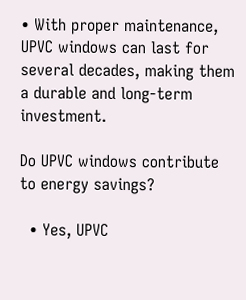• With proper maintenance, UPVC windows can last for several decades, making them a durable and long-term investment.

Do UPVC windows contribute to energy savings?

  • Yes, UPVC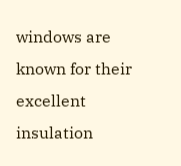windows are known for their excellent insulation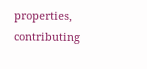properties, contributing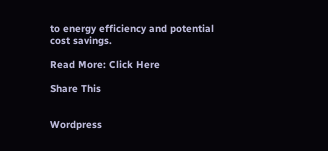to energy efficiency and potential cost savings.

Read More: Click Here

Share This


Wordpress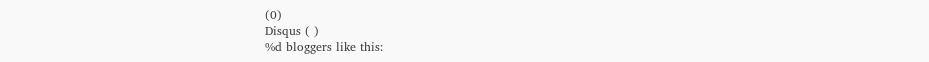(0)
Disqus ( )
%d bloggers like this: